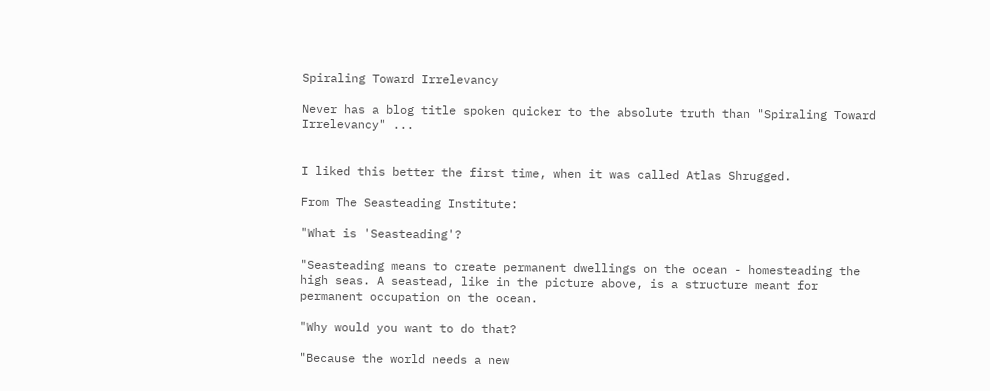Spiraling Toward Irrelevancy

Never has a blog title spoken quicker to the absolute truth than "Spiraling Toward Irrelevancy" ...


I liked this better the first time, when it was called Atlas Shrugged.

From The Seasteading Institute:

"What is 'Seasteading'?

"Seasteading means to create permanent dwellings on the ocean - homesteading the high seas. A seastead, like in the picture above, is a structure meant for permanent occupation on the ocean.

"Why would you want to do that?

"Because the world needs a new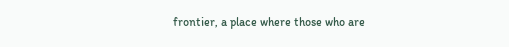frontier, a place where those who are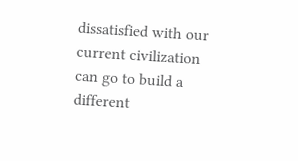dissatisfied with our current civilization can go to build a different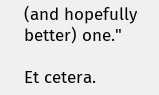(and hopefully better) one."

Et cetera.